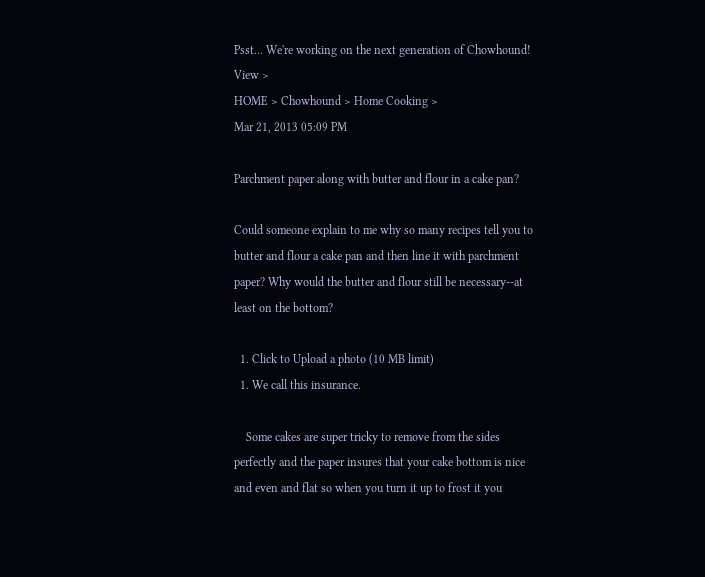Psst... We're working on the next generation of Chowhound! View >
HOME > Chowhound > Home Cooking >
Mar 21, 2013 05:09 PM

Parchment paper along with butter and flour in a cake pan?

Could someone explain to me why so many recipes tell you to butter and flour a cake pan and then line it with parchment paper? Why would the butter and flour still be necessary--at least on the bottom?

  1. Click to Upload a photo (10 MB limit)
  1. We call this insurance.

    Some cakes are super tricky to remove from the sides perfectly and the paper insures that your cake bottom is nice and even and flat so when you turn it up to frost it you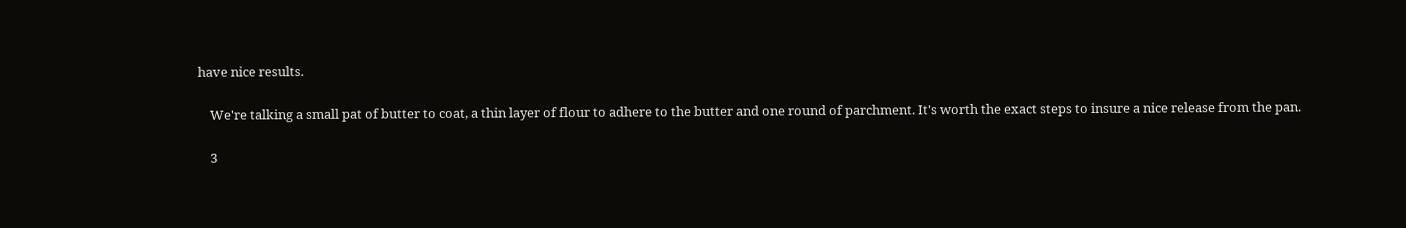have nice results.

    We're talking a small pat of butter to coat, a thin layer of flour to adhere to the butter and one round of parchment. It's worth the exact steps to insure a nice release from the pan.

    3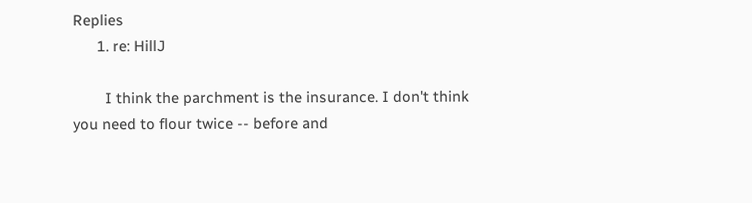Replies
      1. re: HillJ

        I think the parchment is the insurance. I don't think you need to flour twice -- before and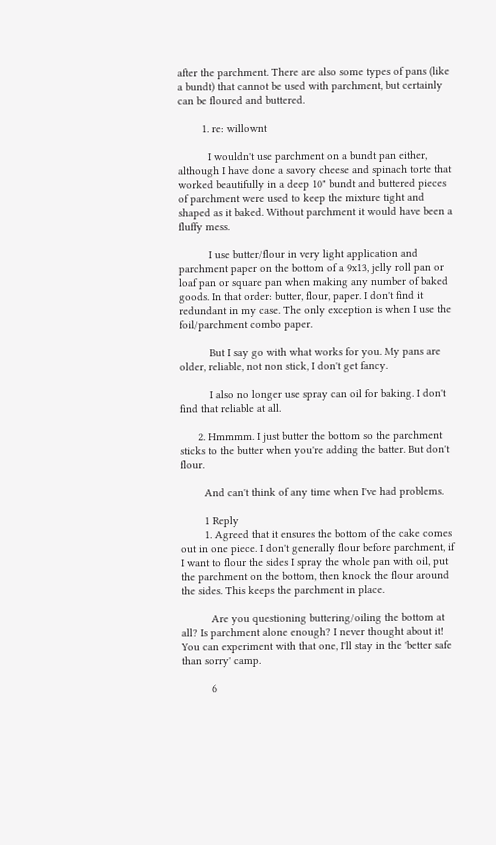after the parchment. There are also some types of pans (like a bundt) that cannot be used with parchment, but certainly can be floured and buttered.

        1. re: willownt

          I wouldn't use parchment on a bundt pan either, although I have done a savory cheese and spinach torte that worked beautifully in a deep 10" bundt and buttered pieces of parchment were used to keep the mixture tight and shaped as it baked. Without parchment it would have been a fluffy mess.

          I use butter/flour in very light application and parchment paper on the bottom of a 9x13, jelly roll pan or loaf pan or square pan when making any number of baked goods. In that order: butter, flour, paper. I don't find it redundant in my case. The only exception is when I use the foil/parchment combo paper.

          But I say go with what works for you. My pans are older, reliable, not non stick, I don't get fancy.

          I also no longer use spray can oil for baking. I don't find that reliable at all.

      2. Hmmmm. I just butter the bottom so the parchment sticks to the butter when you're adding the batter. But don't flour.

        And can't think of any time when I've had problems.

        1 Reply
        1. Agreed that it ensures the bottom of the cake comes out in one piece. I don't generally flour before parchment, if I want to flour the sides I spray the whole pan with oil, put the parchment on the bottom, then knock the flour around the sides. This keeps the parchment in place.

          Are you questioning buttering/oiling the bottom at all? Is parchment alone enough? I never thought about it! You can experiment with that one, I'll stay in the 'better safe than sorry' camp.

          6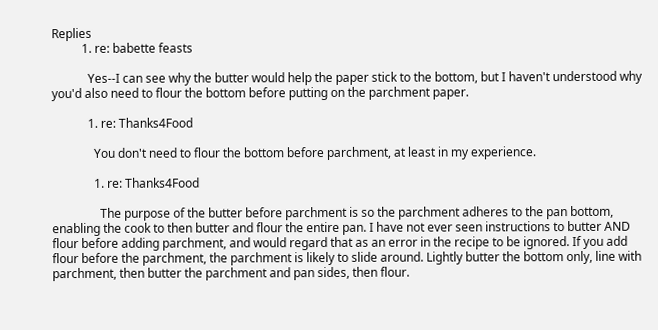Replies
          1. re: babette feasts

            Yes--I can see why the butter would help the paper stick to the bottom, but I haven't understood why you'd also need to flour the bottom before putting on the parchment paper.

            1. re: Thanks4Food

              You don't need to flour the bottom before parchment, at least in my experience.

              1. re: Thanks4Food

                The purpose of the butter before parchment is so the parchment adheres to the pan bottom, enabling the cook to then butter and flour the entire pan. I have not ever seen instructions to butter AND flour before adding parchment, and would regard that as an error in the recipe to be ignored. If you add flour before the parchment, the parchment is likely to slide around. Lightly butter the bottom only, line with parchment, then butter the parchment and pan sides, then flour.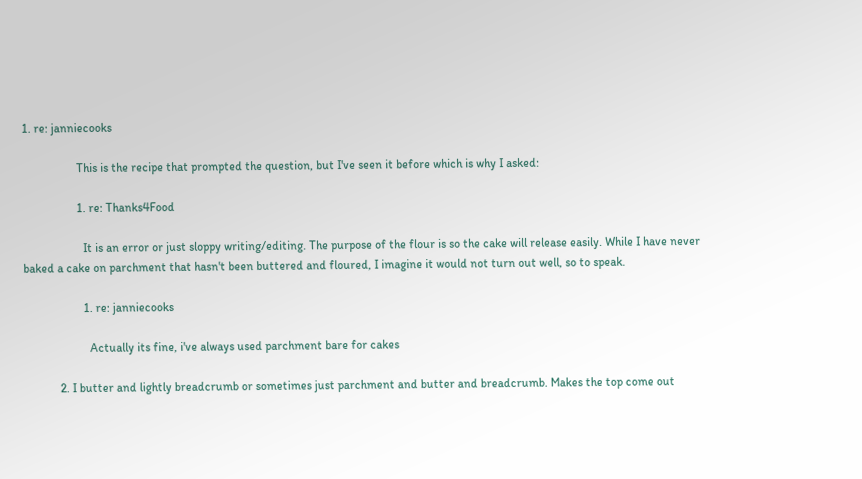1. re: janniecooks

                  This is the recipe that prompted the question, but I've seen it before which is why I asked:

                  1. re: Thanks4Food

                    It is an error or just sloppy writing/editing. The purpose of the flour is so the cake will release easily. While I have never baked a cake on parchment that hasn't been buttered and floured, I imagine it would not turn out well, so to speak.

                    1. re: janniecooks

                      Actually its fine, i've always used parchment bare for cakes

            2. I butter and lightly breadcrumb or sometimes just parchment and butter and breadcrumb. Makes the top come out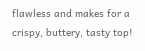flawless and makes for a crispy, buttery, tasty top!